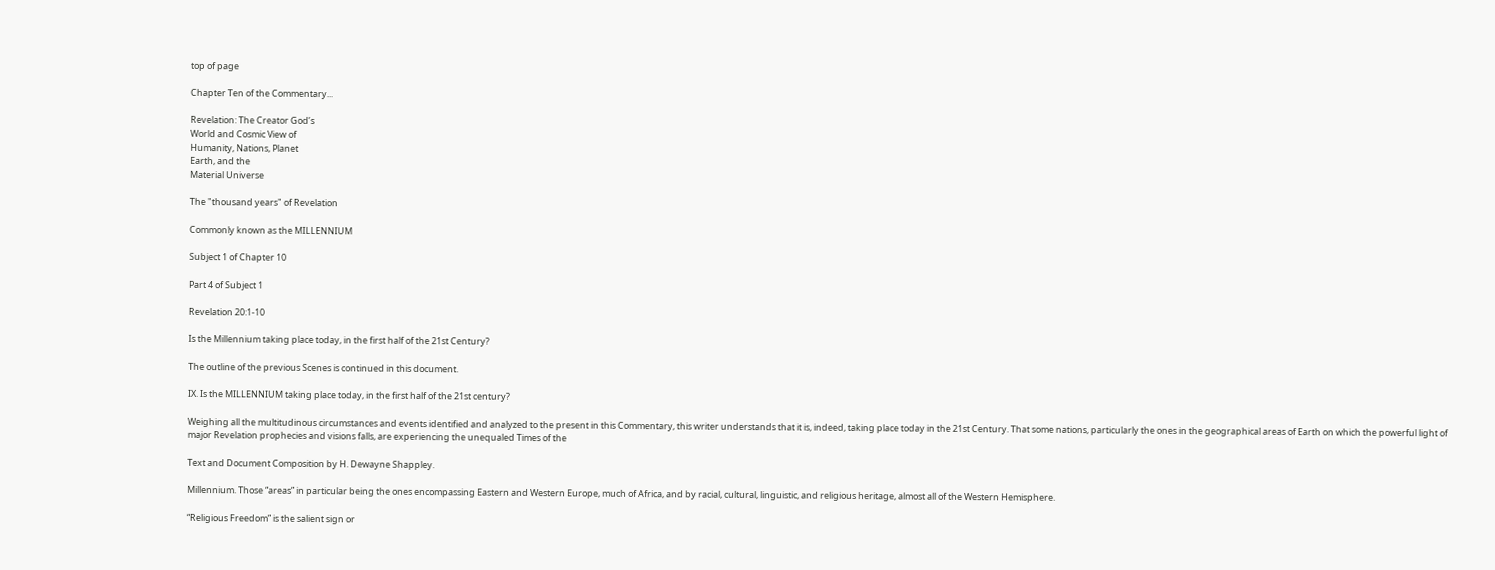top of page

Chapter Ten of the Commentary...

Revelation: The Creator God’s
World and Cosmic View of
Humanity, Nations, Planet
Earth, and the
Material Universe

The "thousand years" of Revelation

Commonly known as the MILLENNIUM

Subject 1 of Chapter 10

Part 4 of Subject 1

Revelation 20:1-10

Is the Millennium taking place today, in the first half of the 21st Century?

The outline of the previous Scenes is continued in this document.

IX. Is the MILLENNIUM taking place today, in the first half of the 21st century?

Weighing all the multitudinous circumstances and events identified and analyzed to the present in this Commentary, this writer understands that it is, indeed, taking place today in the 21st Century. That some nations, particularly the ones in the geographical areas of Earth on which the powerful light of major Revelation prophecies and visions falls, are experiencing the unequaled Times of the

Text and Document Composition by H. Dewayne Shappley.

Millennium. Those “areas” in particular being the ones encompassing Eastern and Western Europe, much of Africa, and by racial, cultural, linguistic, and religious heritage, almost all of the Western Hemisphere.

“Religious Freedom” is the salient sign or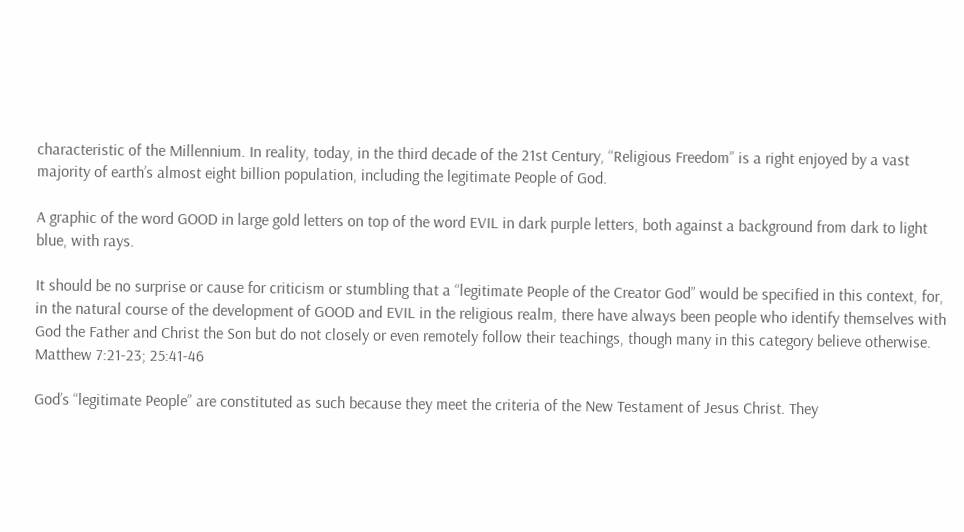characteristic of the Millennium. In reality, today, in the third decade of the 21st Century, “Religious Freedom” is a right enjoyed by a vast majority of earth’s almost eight billion population, including the legitimate People of God.

A graphic of the word GOOD in large gold letters on top of the word EVIL in dark purple letters, both against a background from dark to light blue, with rays.

It should be no surprise or cause for criticism or stumbling that a “legitimate People of the Creator God” would be specified in this context, for, in the natural course of the development of GOOD and EVIL in the religious realm, there have always been people who identify themselves with God the Father and Christ the Son but do not closely or even remotely follow their teachings, though many in this category believe otherwise. Matthew 7:21-23; 25:41-46

God’s “legitimate People” are constituted as such because they meet the criteria of the New Testament of Jesus Christ. They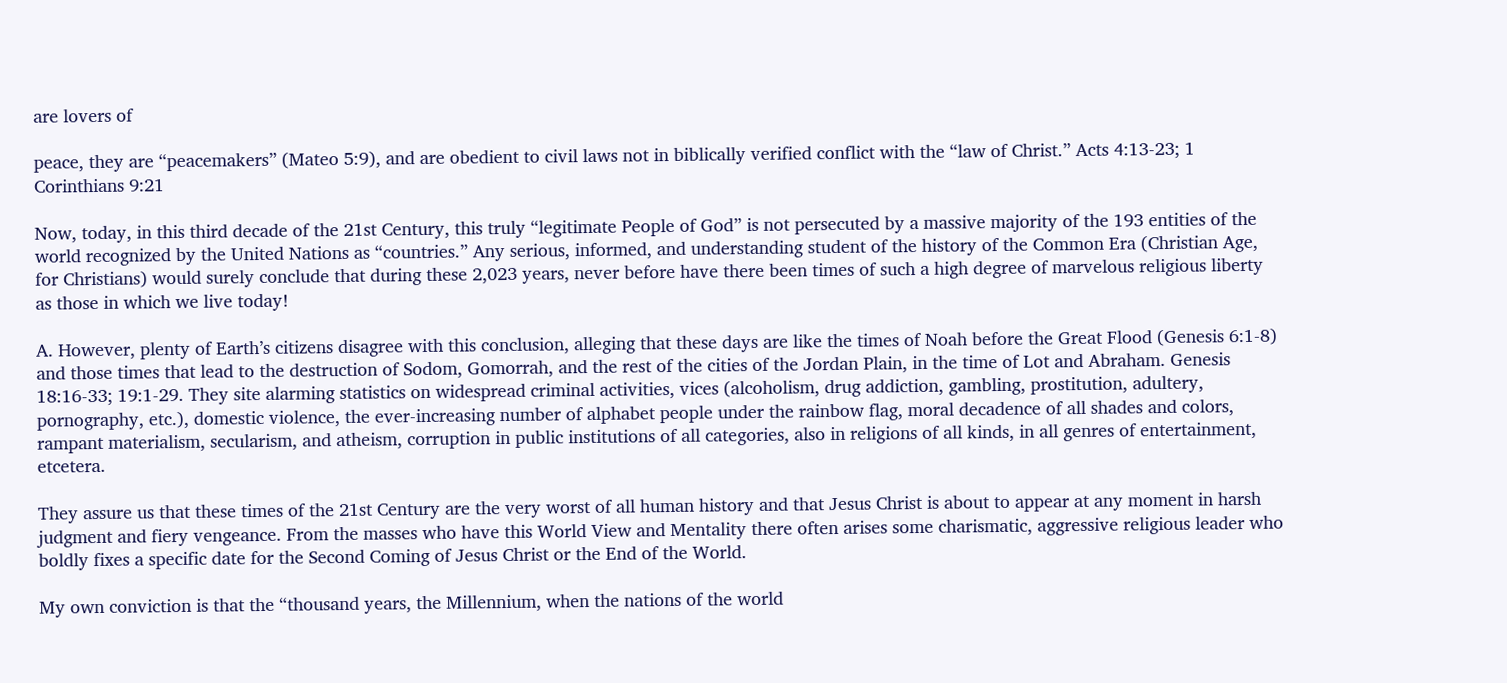are lovers of

peace, they are “peacemakers” (Mateo 5:9), and are obedient to civil laws not in biblically verified conflict with the “law of Christ.” Acts 4:13-23; 1 Corinthians 9:21

Now, today, in this third decade of the 21st Century, this truly “legitimate People of God” is not persecuted by a massive majority of the 193 entities of the world recognized by the United Nations as “countries.” Any serious, informed, and understanding student of the history of the Common Era (Christian Age, for Christians) would surely conclude that during these 2,023 years, never before have there been times of such a high degree of marvelous religious liberty as those in which we live today!

A. However, plenty of Earth’s citizens disagree with this conclusion, alleging that these days are like the times of Noah before the Great Flood (Genesis 6:1-8) and those times that lead to the destruction of Sodom, Gomorrah, and the rest of the cities of the Jordan Plain, in the time of Lot and Abraham. Genesis 18:16-33; 19:1-29. They site alarming statistics on widespread criminal activities, vices (alcoholism, drug addiction, gambling, prostitution, adultery, pornography, etc.), domestic violence, the ever-increasing number of alphabet people under the rainbow flag, moral decadence of all shades and colors, rampant materialism, secularism, and atheism, corruption in public institutions of all categories, also in religions of all kinds, in all genres of entertainment, etcetera.

They assure us that these times of the 21st Century are the very worst of all human history and that Jesus Christ is about to appear at any moment in harsh judgment and fiery vengeance. From the masses who have this World View and Mentality there often arises some charismatic, aggressive religious leader who boldly fixes a specific date for the Second Coming of Jesus Christ or the End of the World.

My own conviction is that the “thousand years, the Millennium, when the nations of the world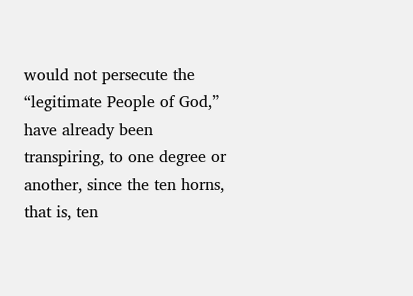would not persecute the “legitimate People of God,” have already been transpiring, to one degree or another, since the ten horns, that is, ten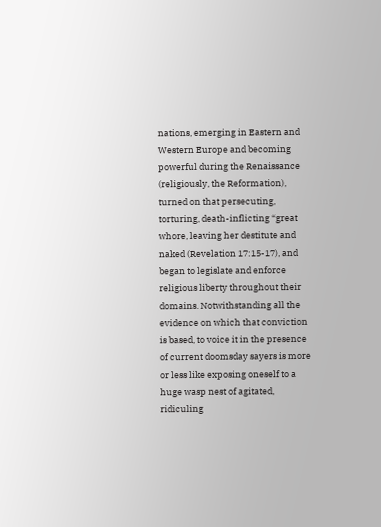nations, emerging in Eastern and Western Europe and becoming powerful during the Renaissance (religiously, the Reformation), turned on that persecuting, torturing, death-inflicting “great whore, leaving her destitute and naked (Revelation 17:15-17), and began to legislate and enforce religious liberty throughout their domains. Notwithstanding all the evidence on which that conviction is based, to voice it in the presence of current doomsday sayers is more or less like exposing oneself to a huge wasp nest of agitated, ridiculing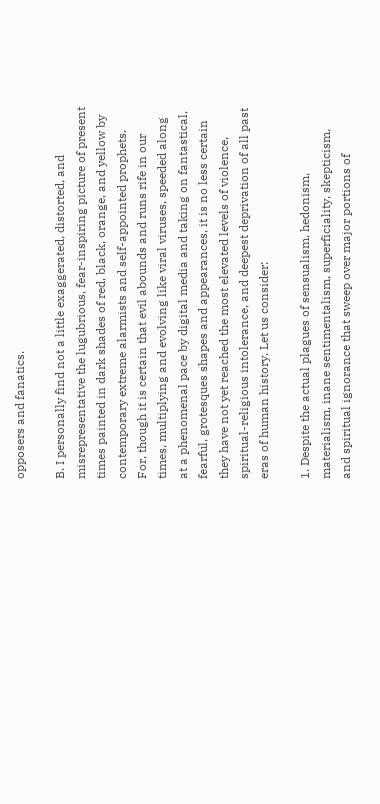opposers and fanatics.

B. I personally find not a little exaggerated, distorted, and misrepresentative the lugubrious, fear-inspiring picture of present times painted in dark shades of red, black, orange, and yellow by contemporary extreme alarmists and self-appointed prophets. For, though it is certain that evil abounds and runs rife in our times, multiplying and evolving like viral viruses, speeded along at a phenomenal pace by digital media and taking on fantastical, fearful, grotesques shapes and appearances, it is no less certain they have not yet reached the most elevated levels of violence, spiritual-religious intolerance, and deepest deprivation of all past eras of human history. Let us consider:

1. Despite the actual plagues of sensualism, hedonism, materialism, inane sentimentalism, superficiality, skepticism, and spiritual ignorance that sweep over major portions of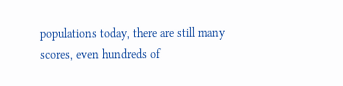populations today, there are still many scores, even hundreds of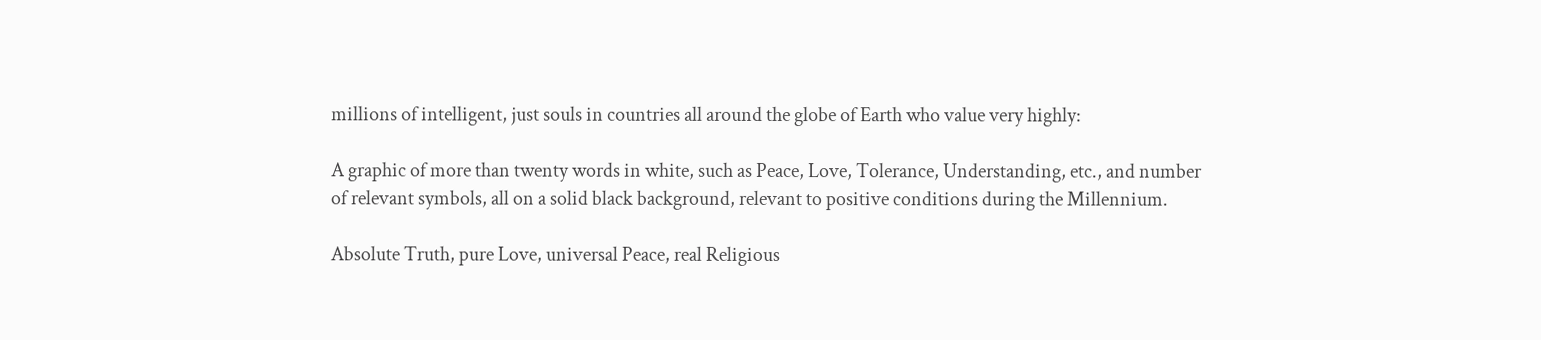millions of intelligent, just souls in countries all around the globe of Earth who value very highly:

A graphic of more than twenty words in white, such as Peace, Love, Tolerance, Understanding, etc., and number of relevant symbols, all on a solid black background, relevant to positive conditions during the Millennium.

Absolute Truth, pure Love, universal Peace, real Religious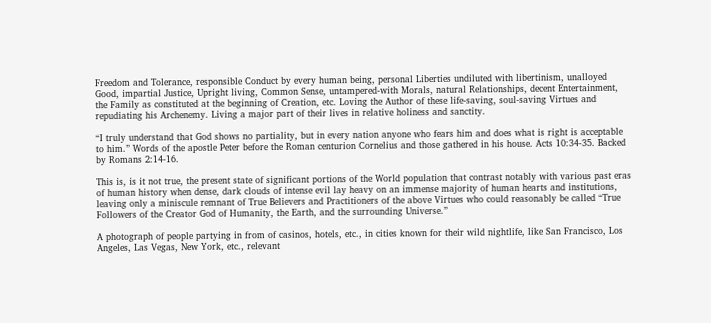Freedom and Tolerance, responsible Conduct by every human being, personal Liberties undiluted with libertinism, unalloyed Good, impartial Justice, Upright living, Common Sense, untampered-with Morals, natural Relationships, decent Entertainment, the Family as constituted at the beginning of Creation, etc. Loving the Author of these life-saving, soul-saving Virtues and repudiating his Archenemy. Living a major part of their lives in relative holiness and sanctity.

“I truly understand that God shows no partiality, but in every nation anyone who fears him and does what is right is acceptable to him.” Words of the apostle Peter before the Roman centurion Cornelius and those gathered in his house. Acts 10:34-35. Backed by Romans 2:14-16.

This is, is it not true, the present state of significant portions of the World population that contrast notably with various past eras of human history when dense, dark clouds of intense evil lay heavy on an immense majority of human hearts and institutions, leaving only a miniscule remnant of True Believers and Practitioners of the above Virtues who could reasonably be called “True Followers of the Creator God of Humanity, the Earth, and the surrounding Universe.”

A photograph of people partying in from of casinos, hotels, etc., in cities known for their wild nightlife, like San Francisco, Los Angeles, Las Vegas, New York, etc., relevant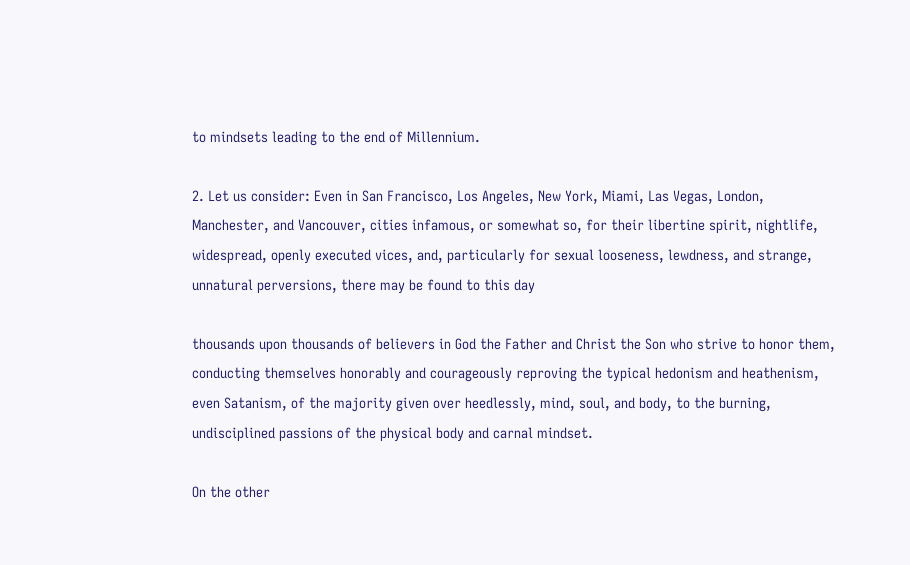to mindsets leading to the end of Millennium.

2. Let us consider: Even in San Francisco, Los Angeles, New York, Miami, Las Vegas, London, Manchester, and Vancouver, cities infamous, or somewhat so, for their libertine spirit, nightlife, widespread, openly executed vices, and, particularly for sexual looseness, lewdness, and strange, unnatural perversions, there may be found to this day

thousands upon thousands of believers in God the Father and Christ the Son who strive to honor them, conducting themselves honorably and courageously reproving the typical hedonism and heathenism, even Satanism, of the majority given over heedlessly, mind, soul, and body, to the burning, undisciplined passions of the physical body and carnal mindset.

On the other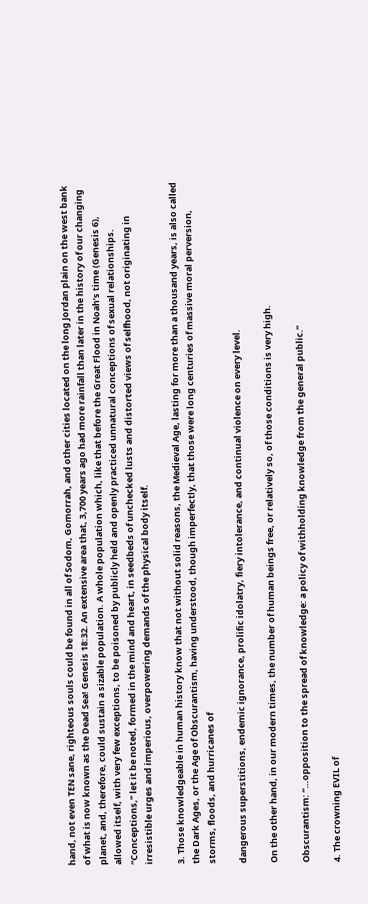hand, not even TEN sane, righteous souls could be found in all of Sodom, Gomorrah, and other cities located on the long Jordan plain on the west bank of what is now known as the Dead Sea! Genesis 18:32. An extensive area that, 3,700 years ago had more rainfall than later in the history of our changing planet, and, therefore, could sustain a sizable population. A whole population which, like that before the Great Flood in Noah’s time (Genesis 6), allowed itself, with very few exceptions, to be poisoned by publicly held and openly practiced unnatural conceptions of sexual relationships. “Conceptions,” let it be noted, formed in the mind and heart, in seedbeds of unchecked lusts and distorted views of selfhood, not originating in irresistible urges and imperious, overpowering demands of the physical body itself.

3. Those knowledgeable in human history know that not without solid reasons, the Medieval Age, lasting for more than a thousand years, is also called the Dark Ages, or the Age of Obscurantism, having understood, though imperfectly, that those were long centuries of massive moral perversion, storms, floods, and hurricanes of

dangerous superstitions, endemic ignorance, prolific idolatry, fiery intolerance, and continual violence on every level.

On the other hand, in our modern times, the number of human beings free, or relatively so, of those conditions is very high.

Obscurantism: “…opposition to the spread of knowledge: a policy of withholding knowledge from the general public.”

4. The crowning EVIL of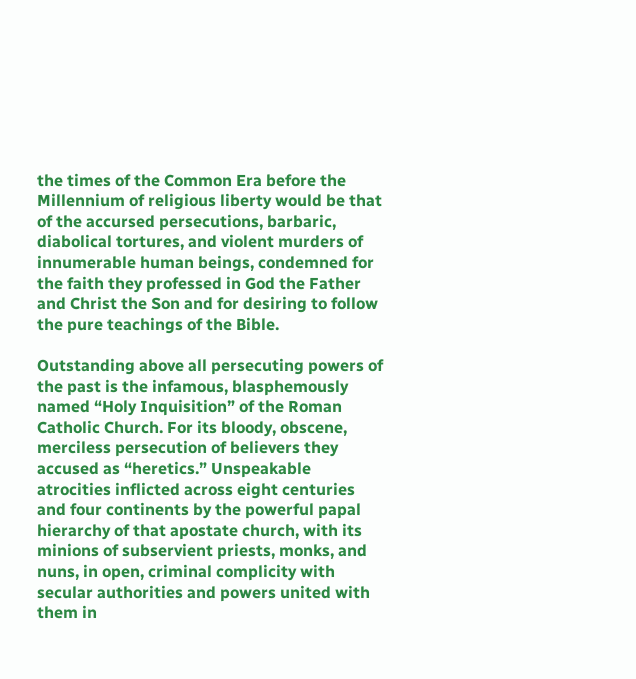the times of the Common Era before the Millennium of religious liberty would be that of the accursed persecutions, barbaric, diabolical tortures, and violent murders of innumerable human beings, condemned for the faith they professed in God the Father and Christ the Son and for desiring to follow the pure teachings of the Bible.

Outstanding above all persecuting powers of the past is the infamous, blasphemously named “Holy Inquisition” of the Roman Catholic Church. For its bloody, obscene, merciless persecution of believers they accused as “heretics.” Unspeakable atrocities inflicted across eight centuries and four continents by the powerful papal hierarchy of that apostate church, with its minions of subservient priests, monks, and nuns, in open, criminal complicity with secular authorities and powers united with them in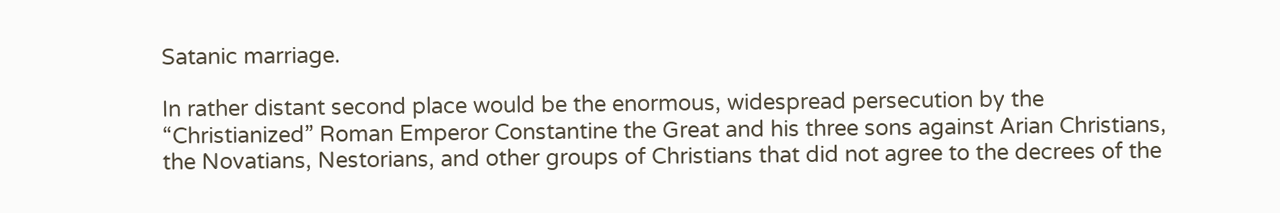Satanic marriage.

In rather distant second place would be the enormous, widespread persecution by the “Christianized” Roman Emperor Constantine the Great and his three sons against Arian Christians, the Novatians, Nestorians, and other groups of Christians that did not agree to the decrees of the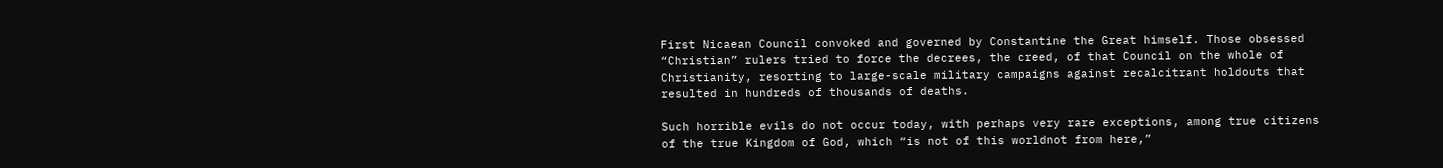First Nicaean Council convoked and governed by Constantine the Great himself. Those obsessed “Christian” rulers tried to force the decrees, the creed, of that Council on the whole of Christianity, resorting to large-scale military campaigns against recalcitrant holdouts that resulted in hundreds of thousands of deaths.

Such horrible evils do not occur today, with perhaps very rare exceptions, among true citizens of the true Kingdom of God, which “is not of this worldnot from here,”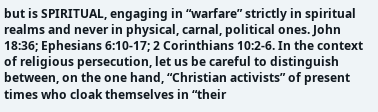but is SPIRITUAL, engaging in “warfare” strictly in spiritual realms and never in physical, carnal, political ones. John 18:36; Ephesians 6:10-17; 2 Corinthians 10:2-6. In the context of religious persecution, let us be careful to distinguish between, on the one hand, “Christian activists” of present times who cloak themselves in “their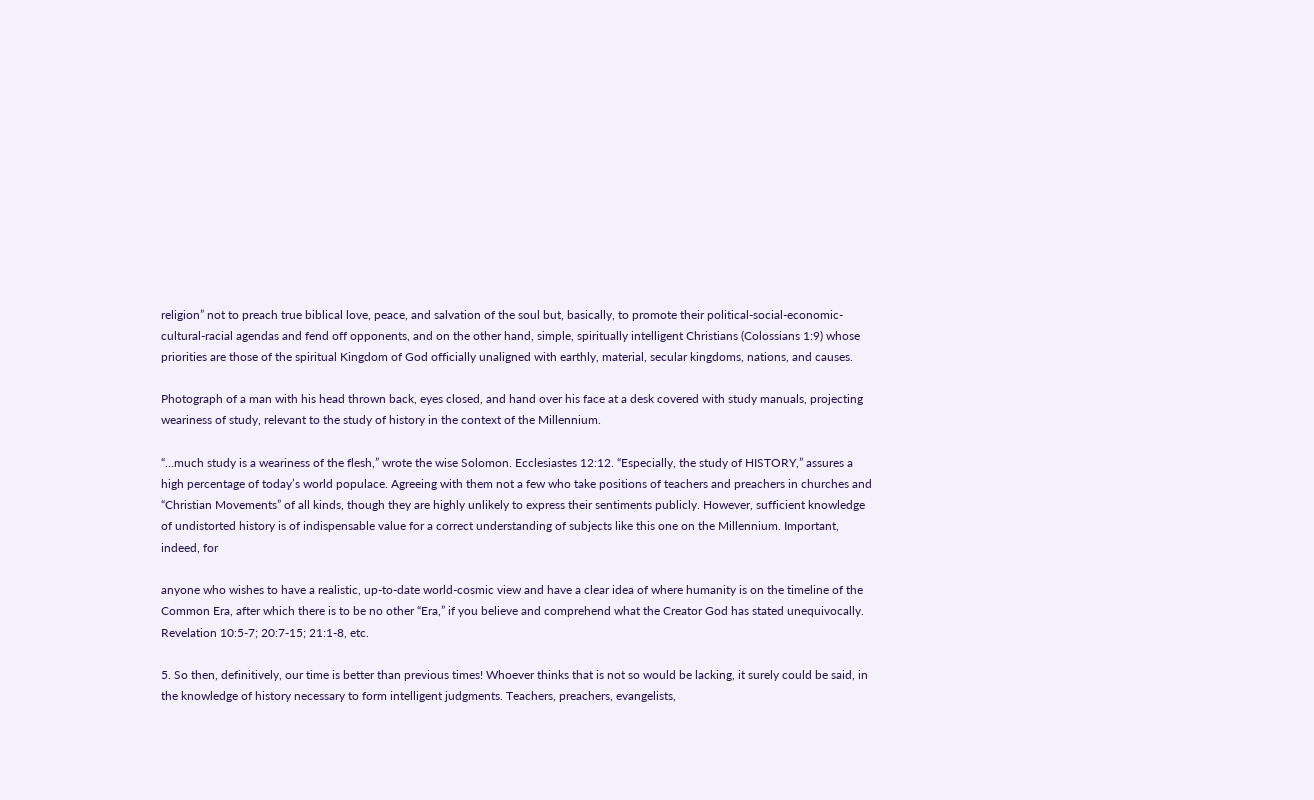religion” not to preach true biblical love, peace, and salvation of the soul but, basically, to promote their political-social-economic-cultural-racial agendas and fend off opponents, and on the other hand, simple, spiritually intelligent Christians (Colossians 1:9) whose priorities are those of the spiritual Kingdom of God officially unaligned with earthly, material, secular kingdoms, nations, and causes.

Photograph of a man with his head thrown back, eyes closed, and hand over his face at a desk covered with study manuals, projecting weariness of study, relevant to the study of history in the context of the Millennium.

“…much study is a weariness of the flesh,” wrote the wise Solomon. Ecclesiastes 12:12. “Especially, the study of HISTORY,” assures a high percentage of today’s world populace. Agreeing with them not a few who take positions of teachers and preachers in churches and “Christian Movements” of all kinds, though they are highly unlikely to express their sentiments publicly. However, sufficient knowledge of undistorted history is of indispensable value for a correct understanding of subjects like this one on the Millennium. Important, indeed, for

anyone who wishes to have a realistic, up-to-date world-cosmic view and have a clear idea of where humanity is on the timeline of the Common Era, after which there is to be no other “Era,” if you believe and comprehend what the Creator God has stated unequivocally. Revelation 10:5-7; 20:7-15; 21:1-8, etc.

5. So then, definitively, our time is better than previous times! Whoever thinks that is not so would be lacking, it surely could be said, in the knowledge of history necessary to form intelligent judgments. Teachers, preachers, evangelists,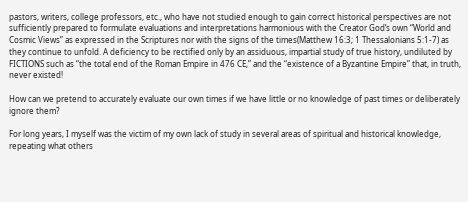pastors, writers, college professors, etc., who have not studied enough to gain correct historical perspectives are not sufficiently prepared to formulate evaluations and interpretations harmonious with the Creator God’s own “World and Cosmic Views” as expressed in the Scriptures nor with the signs of the times(Matthew 16:3; 1 Thessalonians 5:1-7) as they continue to unfold. A deficiency to be rectified only by an assiduous, impartial study of true history, undiluted by FICTIONS such as “the total end of the Roman Empire in 476 CE,” and the “existence of a Byzantine Empire” that, in truth, never existed!

How can we pretend to accurately evaluate our own times if we have little or no knowledge of past times or deliberately ignore them?

For long years, I myself was the victim of my own lack of study in several areas of spiritual and historical knowledge, repeating what others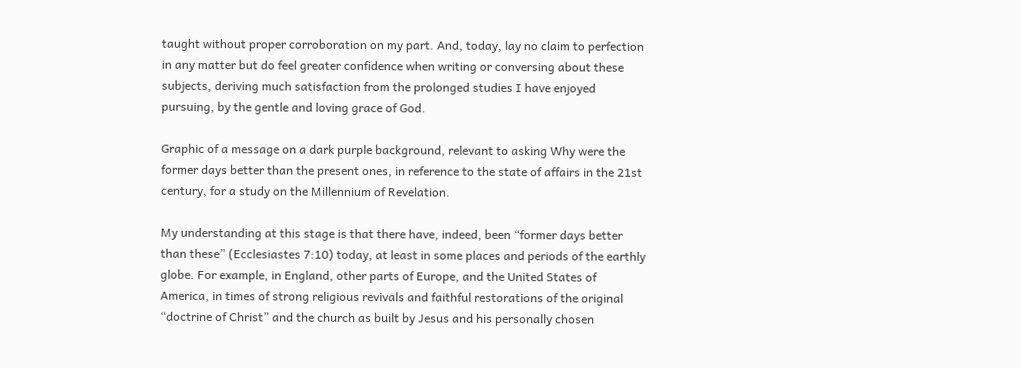taught without proper corroboration on my part. And, today, lay no claim to perfection in any matter but do feel greater confidence when writing or conversing about these subjects, deriving much satisfaction from the prolonged studies I have enjoyed pursuing, by the gentle and loving grace of God.

Graphic of a message on a dark purple background, relevant to asking Why were the former days better than the present ones, in reference to the state of affairs in the 21st century, for a study on the Millennium of Revelation.

My understanding at this stage is that there have, indeed, been “former days better than these” (Ecclesiastes 7:10) today, at least in some places and periods of the earthly globe. For example, in England, other parts of Europe, and the United States of America, in times of strong religious revivals and faithful restorations of the original “doctrine of Christ” and the church as built by Jesus and his personally chosen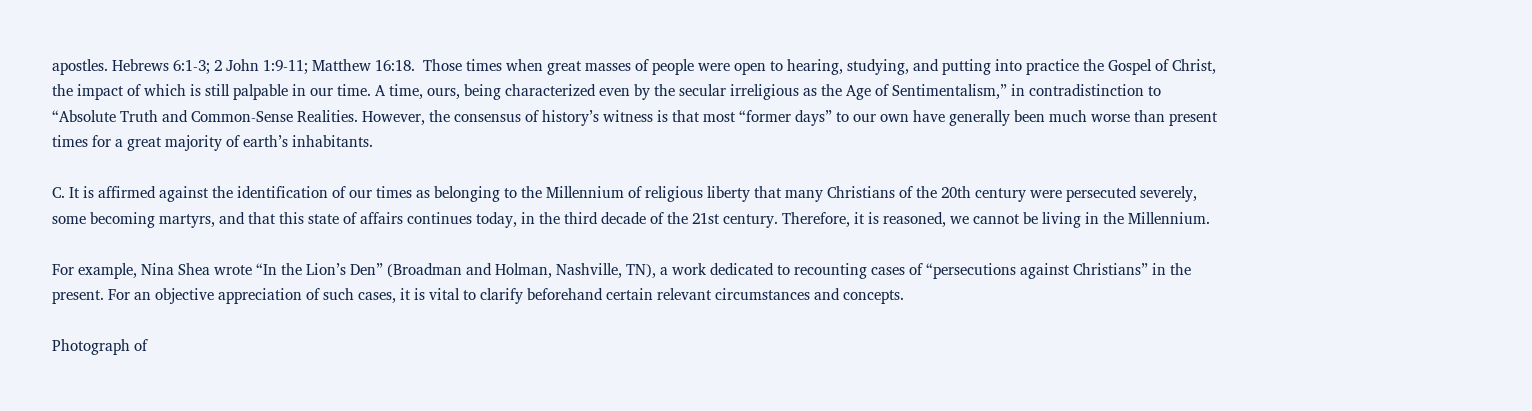apostles. Hebrews 6:1-3; 2 John 1:9-11; Matthew 16:18.  Those times when great masses of people were open to hearing, studying, and putting into practice the Gospel of Christ, the impact of which is still palpable in our time. A time, ours, being characterized even by the secular irreligious as the Age of Sentimentalism,” in contradistinction to “Absolute Truth and Common-Sense Realities. However, the consensus of history’s witness is that most “former days” to our own have generally been much worse than present times for a great majority of earth’s inhabitants.

C. It is affirmed against the identification of our times as belonging to the Millennium of religious liberty that many Christians of the 20th century were persecuted severely, some becoming martyrs, and that this state of affairs continues today, in the third decade of the 21st century. Therefore, it is reasoned, we cannot be living in the Millennium.

For example, Nina Shea wrote “In the Lion’s Den” (Broadman and Holman, Nashville, TN), a work dedicated to recounting cases of “persecutions against Christians” in the present. For an objective appreciation of such cases, it is vital to clarify beforehand certain relevant circumstances and concepts.

Photograph of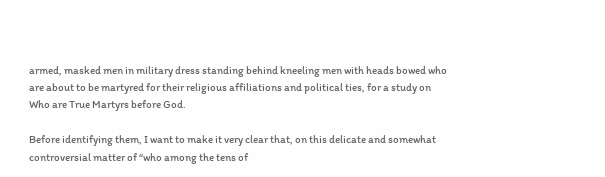armed, masked men in military dress standing behind kneeling men with heads bowed who are about to be martyred for their religious affiliations and political ties, for a study on Who are True Martyrs before God.

Before identifying them, I want to make it very clear that, on this delicate and somewhat controversial matter of “who among the tens of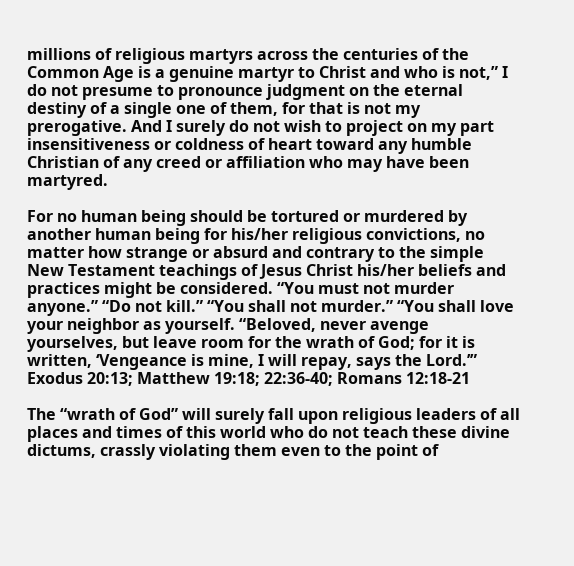millions of religious martyrs across the centuries of the Common Age is a genuine martyr to Christ and who is not,” I do not presume to pronounce judgment on the eternal destiny of a single one of them, for that is not my prerogative. And I surely do not wish to project on my part insensitiveness or coldness of heart toward any humble Christian of any creed or affiliation who may have been martyred.

For no human being should be tortured or murdered by another human being for his/her religious convictions, no matter how strange or absurd and contrary to the simple New Testament teachings of Jesus Christ his/her beliefs and practices might be considered. “You must not murder anyone.” “Do not kill.” “You shall not murder.” “You shall love your neighbor as yourself. “Beloved, never avenge yourselves, but leave room for the wrath of God; for it is written, ‘Vengeance is mine, I will repay, says the Lord.’”  Exodus 20:13; Matthew 19:18; 22:36-40; Romans 12:18-21

The “wrath of God” will surely fall upon religious leaders of all places and times of this world who do not teach these divine dictums, crassly violating them even to the point of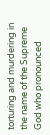torturing and murdering in the name of the Supreme God who pronounced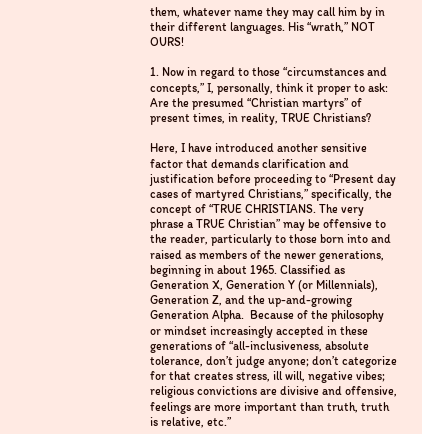them, whatever name they may call him by in their different languages. His “wrath,” NOT OURS!

1. Now in regard to those “circumstances and concepts,” I, personally, think it proper to ask: Are the presumed “Christian martyrs” of present times, in reality, TRUE Christians?

Here, I have introduced another sensitive factor that demands clarification and justification before proceeding to “Present day cases of martyred Christians,” specifically, the concept of “TRUE CHRISTIANS. The very phrase a TRUE Christian” may be offensive to the reader, particularly to those born into and raised as members of the newer generations, beginning in about 1965. Classified as Generation X, Generation Y (or Millennials), Generation Z, and the up-and-growing Generation Alpha.  Because of the philosophy or mindset increasingly accepted in these generations of “all-inclusiveness, absolute tolerance, don’t judge anyone; don’t categorize for that creates stress, ill will, negative vibes; religious convictions are divisive and offensive, feelings are more important than truth, truth is relative, etc.”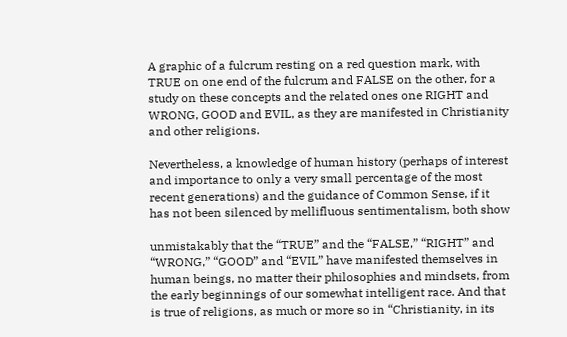A graphic of a fulcrum resting on a red question mark, with TRUE on one end of the fulcrum and FALSE on the other, for a study on these concepts and the related ones one RIGHT and WRONG, GOOD and EVIL, as they are manifested in Christianity and other religions.

Nevertheless, a knowledge of human history (perhaps of interest and importance to only a very small percentage of the most recent generations) and the guidance of Common Sense, if it has not been silenced by mellifluous sentimentalism, both show

unmistakably that the “TRUE” and the “FALSE,” “RIGHT” and “WRONG,” “GOOD” and “EVIL” have manifested themselves in human beings, no matter their philosophies and mindsets, from the early beginnings of our somewhat intelligent race. And that is true of religions, as much or more so in “Christianity, in its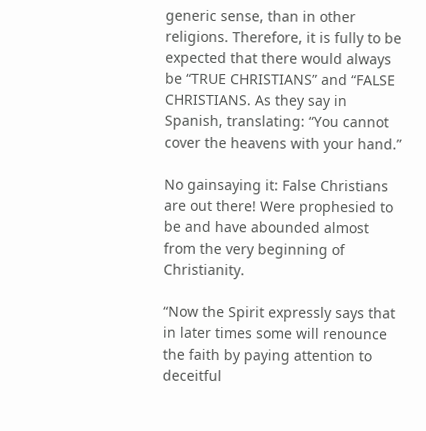generic sense, than in other religions. Therefore, it is fully to be expected that there would always be “TRUE CHRISTIANS” and “FALSE CHRISTIANS. As they say in Spanish, translating: “You cannot cover the heavens with your hand.”

No gainsaying it: False Christians are out there! Were prophesied to be and have abounded almost from the very beginning of Christianity.

“Now the Spirit expressly says that in later times some will renounce the faith by paying attention to deceitful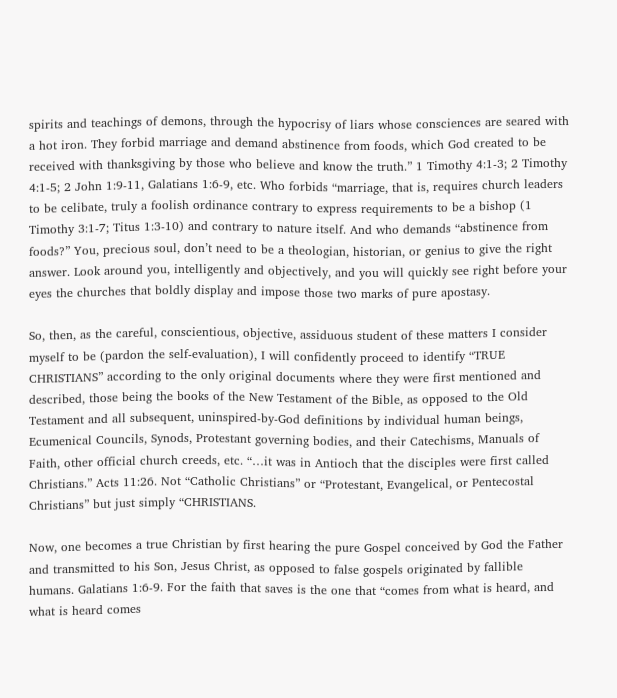spirits and teachings of demons, through the hypocrisy of liars whose consciences are seared with a hot iron. They forbid marriage and demand abstinence from foods, which God created to be received with thanksgiving by those who believe and know the truth.” 1 Timothy 4:1-3; 2 Timothy 4:1-5; 2 John 1:9-11, Galatians 1:6-9, etc. Who forbids “marriage, that is, requires church leaders to be celibate, truly a foolish ordinance contrary to express requirements to be a bishop (1 Timothy 3:1-7; Titus 1:3-10) and contrary to nature itself. And who demands “abstinence from foods?” You, precious soul, don’t need to be a theologian, historian, or genius to give the right answer. Look around you, intelligently and objectively, and you will quickly see right before your eyes the churches that boldly display and impose those two marks of pure apostasy.

So, then, as the careful, conscientious, objective, assiduous student of these matters I consider myself to be (pardon the self-evaluation), I will confidently proceed to identify “TRUE CHRISTIANS” according to the only original documents where they were first mentioned and described, those being the books of the New Testament of the Bible, as opposed to the Old Testament and all subsequent, uninspired-by-God definitions by individual human beings, Ecumenical Councils, Synods, Protestant governing bodies, and their Catechisms, Manuals of Faith, other official church creeds, etc. “…it was in Antioch that the disciples were first called Christians.” Acts 11:26. Not “Catholic Christians” or “Protestant, Evangelical, or Pentecostal Christians” but just simply “CHRISTIANS.

Now, one becomes a true Christian by first hearing the pure Gospel conceived by God the Father and transmitted to his Son, Jesus Christ, as opposed to false gospels originated by fallible humans. Galatians 1:6-9. For the faith that saves is the one that “comes from what is heard, and what is heard comes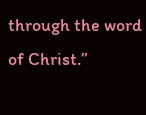through the word of Christ.”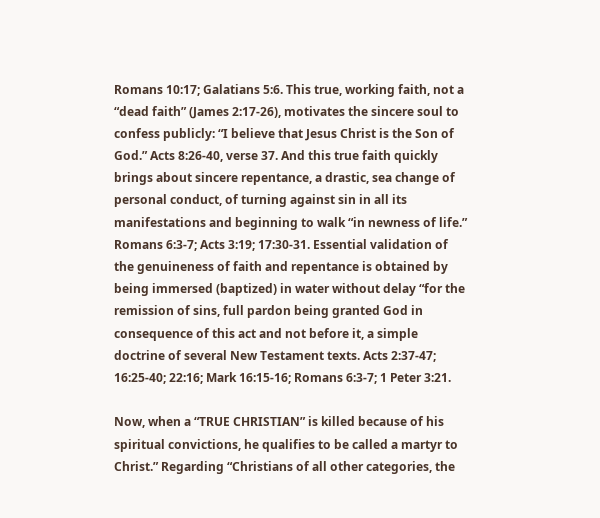Romans 10:17; Galatians 5:6. This true, working faith, not a “dead faith” (James 2:17-26), motivates the sincere soul to confess publicly: “I believe that Jesus Christ is the Son of God.” Acts 8:26-40, verse 37. And this true faith quickly brings about sincere repentance, a drastic, sea change of personal conduct, of turning against sin in all its manifestations and beginning to walk “in newness of life.” Romans 6:3-7; Acts 3:19; 17:30-31. Essential validation of the genuineness of faith and repentance is obtained by being immersed (baptized) in water without delay “for the remission of sins, full pardon being granted God in consequence of this act and not before it, a simple doctrine of several New Testament texts. Acts 2:37-47; 16:25-40; 22:16; Mark 16:15-16; Romans 6:3-7; 1 Peter 3:21.

Now, when a “TRUE CHRISTIAN” is killed because of his spiritual convictions, he qualifies to be called a martyr to Christ.” Regarding “Christians of all other categories, the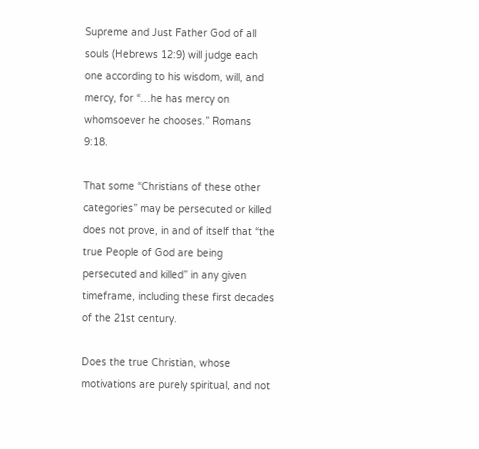Supreme and Just Father God of all souls (Hebrews 12:9) will judge each one according to his wisdom, will, and mercy, for “…he has mercy on whomsoever he chooses.” Romans 9:18.

That some “Christians of these other categories” may be persecuted or killed does not prove, in and of itself that “the true People of God are being persecuted and killed” in any given timeframe, including these first decades of the 21st century.

Does the true Christian, whose motivations are purely spiritual, and not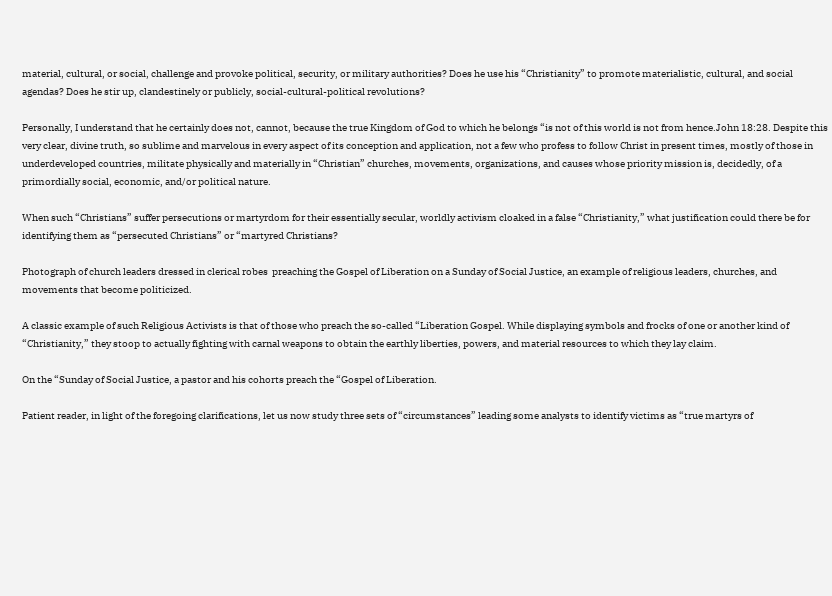material, cultural, or social, challenge and provoke political, security, or military authorities? Does he use his “Christianity” to promote materialistic, cultural, and social agendas? Does he stir up, clandestinely or publicly, social-cultural-political revolutions?

Personally, I understand that he certainly does not, cannot, because the true Kingdom of God to which he belongs “is not of this world is not from hence.John 18:28. Despite this very clear, divine truth, so sublime and marvelous in every aspect of its conception and application, not a few who profess to follow Christ in present times, mostly of those in underdeveloped countries, militate physically and materially in “Christian” churches, movements, organizations, and causes whose priority mission is, decidedly, of a primordially social, economic, and/or political nature.

When such “Christians” suffer persecutions or martyrdom for their essentially secular, worldly activism cloaked in a false “Christianity,” what justification could there be for identifying them as “persecuted Christians” or “martyred Christians?

Photograph of church leaders dressed in clerical robes  preaching the Gospel of Liberation on a Sunday of Social Justice, an example of religious leaders, churches, and movements that become politicized.

A classic example of such Religious Activists is that of those who preach the so-called “Liberation Gospel. While displaying symbols and frocks of one or another kind of “Christianity,” they stoop to actually fighting with carnal weapons to obtain the earthly liberties, powers, and material resources to which they lay claim.

On the “Sunday of Social Justice, a pastor and his cohorts preach the “Gospel of Liberation.

Patient reader, in light of the foregoing clarifications, let us now study three sets of “circumstances” leading some analysts to identify victims as “true martyrs of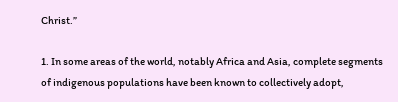Christ.”

1. In some areas of the world, notably Africa and Asia, complete segments of indigenous populations have been known to collectively adopt,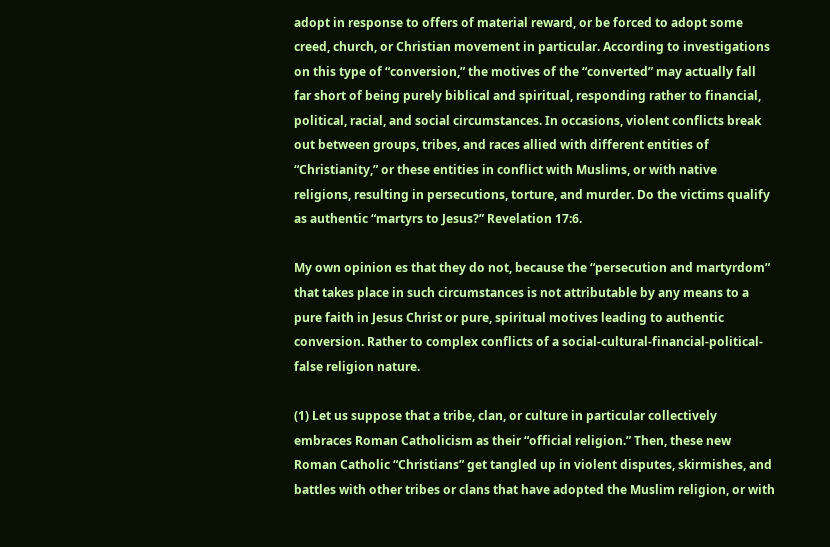adopt in response to offers of material reward, or be forced to adopt some creed, church, or Christian movement in particular. According to investigations on this type of “conversion,” the motives of the “converted” may actually fall far short of being purely biblical and spiritual, responding rather to financial, political, racial, and social circumstances. In occasions, violent conflicts break out between groups, tribes, and races allied with different entities of “Christianity,” or these entities in conflict with Muslims, or with native religions, resulting in persecutions, torture, and murder. Do the victims qualify as authentic “martyrs to Jesus?” Revelation 17:6.

My own opinion es that they do not, because the “persecution and martyrdom” that takes place in such circumstances is not attributable by any means to a pure faith in Jesus Christ or pure, spiritual motives leading to authentic conversion. Rather to complex conflicts of a social-cultural-financial-political-false religion nature.

(1) Let us suppose that a tribe, clan, or culture in particular collectively embraces Roman Catholicism as their “official religion.” Then, these new Roman Catholic “Christians” get tangled up in violent disputes, skirmishes, and battles with other tribes or clans that have adopted the Muslim religion, or with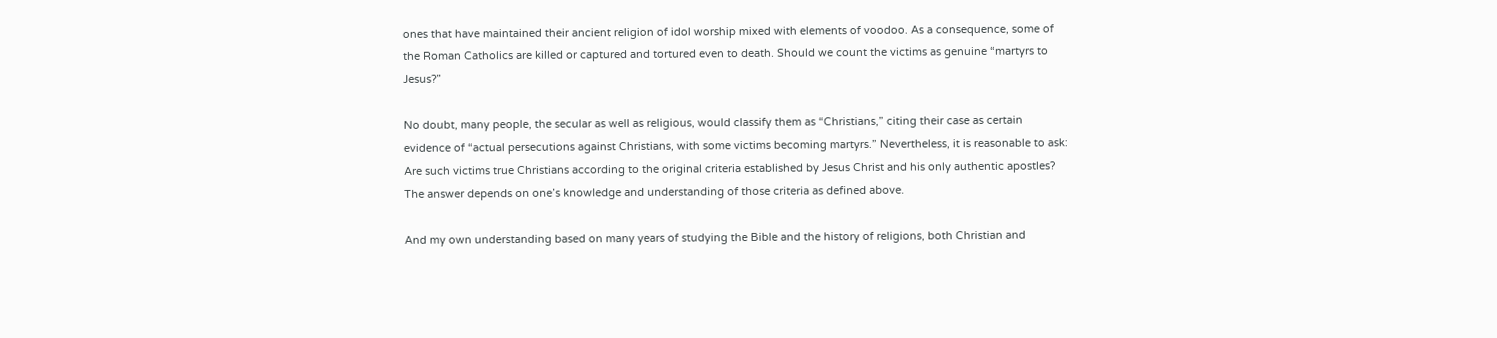ones that have maintained their ancient religion of idol worship mixed with elements of voodoo. As a consequence, some of the Roman Catholics are killed or captured and tortured even to death. Should we count the victims as genuine “martyrs to Jesus?”

No doubt, many people, the secular as well as religious, would classify them as “Christians,” citing their case as certain evidence of “actual persecutions against Christians, with some victims becoming martyrs.” Nevertheless, it is reasonable to ask: Are such victims true Christians according to the original criteria established by Jesus Christ and his only authentic apostles? The answer depends on one’s knowledge and understanding of those criteria as defined above.

And my own understanding based on many years of studying the Bible and the history of religions, both Christian and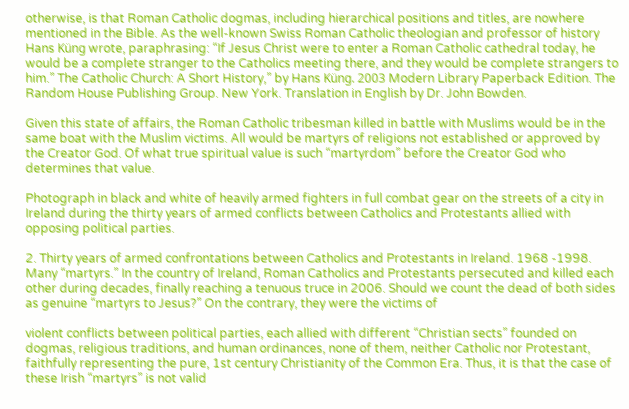otherwise, is that Roman Catholic dogmas, including hierarchical positions and titles, are nowhere mentioned in the Bible. As the well-known Swiss Roman Catholic theologian and professor of history Hans Küng wrote, paraphrasing: “If Jesus Christ were to enter a Roman Catholic cathedral today, he would be a complete stranger to the Catholics meeting there, and they would be complete strangers to him.” The Catholic Church: A Short History,” by Hans Küng. 2003 Modern Library Paperback Edition. The Random House Publishing Group. New York. Translation in English by Dr. John Bowden.

Given this state of affairs, the Roman Catholic tribesman killed in battle with Muslims would be in the same boat with the Muslim victims. All would be martyrs of religions not established or approved by the Creator God. Of what true spiritual value is such “martyrdom” before the Creator God who determines that value.

Photograph in black and white of heavily armed fighters in full combat gear on the streets of a city in Ireland during the thirty years of armed conflicts between Catholics and Protestants allied with opposing political parties.

2. Thirty years of armed confrontations between Catholics and Protestants in Ireland. 1968 -1998. Many “martyrs.” In the country of Ireland, Roman Catholics and Protestants persecuted and killed each other during decades, finally reaching a tenuous truce in 2006. Should we count the dead of both sides as genuine “martyrs to Jesus?” On the contrary, they were the victims of

violent conflicts between political parties, each allied with different “Christian sects” founded on dogmas, religious traditions, and human ordinances, none of them, neither Catholic nor Protestant, faithfully representing the pure, 1st century Christianity of the Common Era. Thus, it is that the case of these Irish “martyrs” is not valid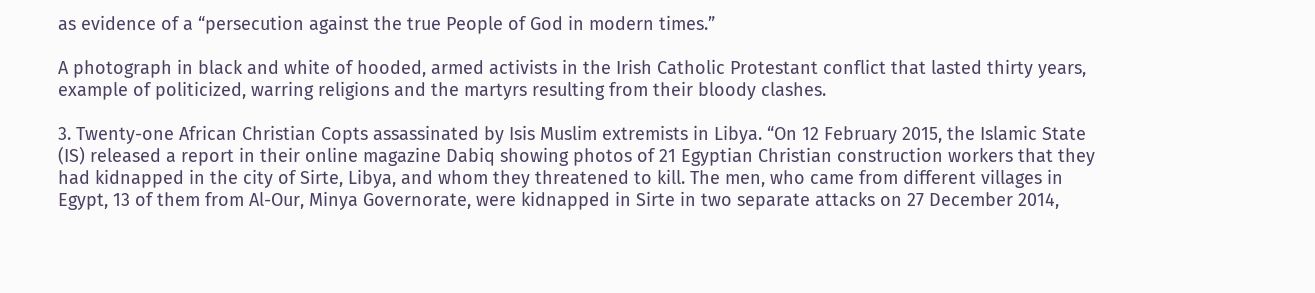as evidence of a “persecution against the true People of God in modern times.”

A photograph in black and white of hooded, armed activists in the Irish Catholic Protestant conflict that lasted thirty years, example of politicized, warring religions and the martyrs resulting from their bloody clashes.

3. Twenty-one African Christian Copts assassinated by Isis Muslim extremists in Libya. “On 12 February 2015, the Islamic State (IS) released a report in their online magazine Dabiq showing photos of 21 Egyptian Christian construction workers that they had kidnapped in the city of Sirte, Libya, and whom they threatened to kill. The men, who came from different villages in Egypt, 13 of them from Al-Our, Minya Governorate, were kidnapped in Sirte in two separate attacks on 27 December 2014,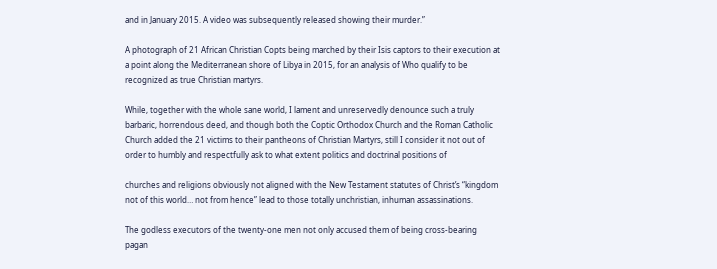and in January 2015. A video was subsequently released showing their murder.”

A photograph of 21 African Christian Copts being marched by their Isis captors to their execution at a point along the Mediterranean shore of Libya in 2015, for an analysis of Who qualify to be recognized as true Christian martyrs.

While, together with the whole sane world, I lament and unreservedly denounce such a truly barbaric, horrendous deed, and though both the Coptic Orthodox Church and the Roman Catholic Church added the 21 victims to their pantheons of Christian Martyrs, still I consider it not out of order to humbly and respectfully ask to what extent politics and doctrinal positions of

churches and religions obviously not aligned with the New Testament statutes of Christ’s “kingdom not of this world… not from hence” lead to those totally unchristian, inhuman assassinations.

The godless executors of the twenty-one men not only accused them of being cross-bearing pagan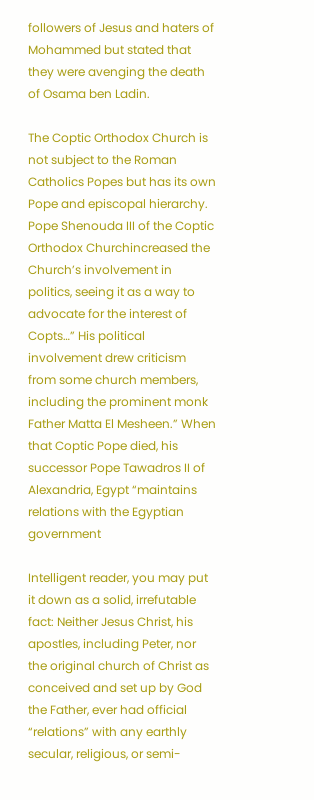followers of Jesus and haters of Mohammed but stated that they were avenging the death of Osama ben Ladin.

The Coptic Orthodox Church is not subject to the Roman Catholics Popes but has its own Pope and episcopal hierarchy. Pope Shenouda III of the Coptic Orthodox Churchincreased the Church’s involvement in politics, seeing it as a way to advocate for the interest of Copts…” His political involvement drew criticism from some church members, including the prominent monk Father Matta El Mesheen.” When that Coptic Pope died, his successor Pope Tawadros II of Alexandria, Egypt “maintains relations with the Egyptian government

Intelligent reader, you may put it down as a solid, irrefutable fact: Neither Jesus Christ, his apostles, including Peter, nor the original church of Christ as conceived and set up by God the Father, ever had official “relations” with any earthly secular, religious, or semi-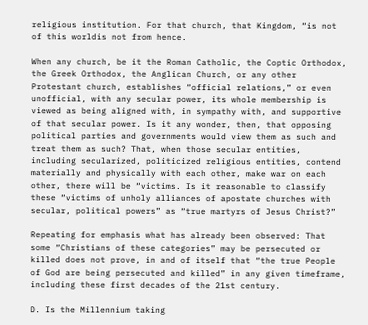religious institution. For that church, that Kingdom, “is not of this worldis not from hence.

When any church, be it the Roman Catholic, the Coptic Orthodox, the Greek Orthodox, the Anglican Church, or any other Protestant church, establishes “official relations,” or even unofficial, with any secular power, its whole membership is viewed as being aligned with, in sympathy with, and supportive of that secular power. Is it any wonder, then, that opposing political parties and governments would view them as such and treat them as such? That, when those secular entities, including secularized, politicized religious entities, contend materially and physically with each other, make war on each other, there will be “victims. Is it reasonable to classify these “victims of unholy alliances of apostate churches with secular, political powers” as “true martyrs of Jesus Christ?”

Repeating for emphasis what has already been observed: That some “Christians of these categories” may be persecuted or killed does not prove, in and of itself that “the true People of God are being persecuted and killed” in any given timeframe, including these first decades of the 21st century.

D. Is the Millennium taking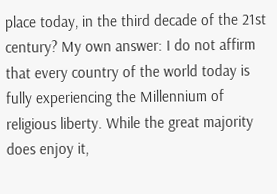place today, in the third decade of the 21st century? My own answer: I do not affirm that every country of the world today is fully experiencing the Millennium of religious liberty. While the great majority does enjoy it,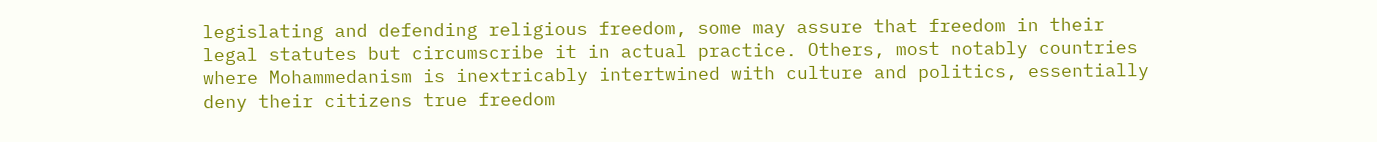legislating and defending religious freedom, some may assure that freedom in their legal statutes but circumscribe it in actual practice. Others, most notably countries where Mohammedanism is inextricably intertwined with culture and politics, essentially deny their citizens true freedom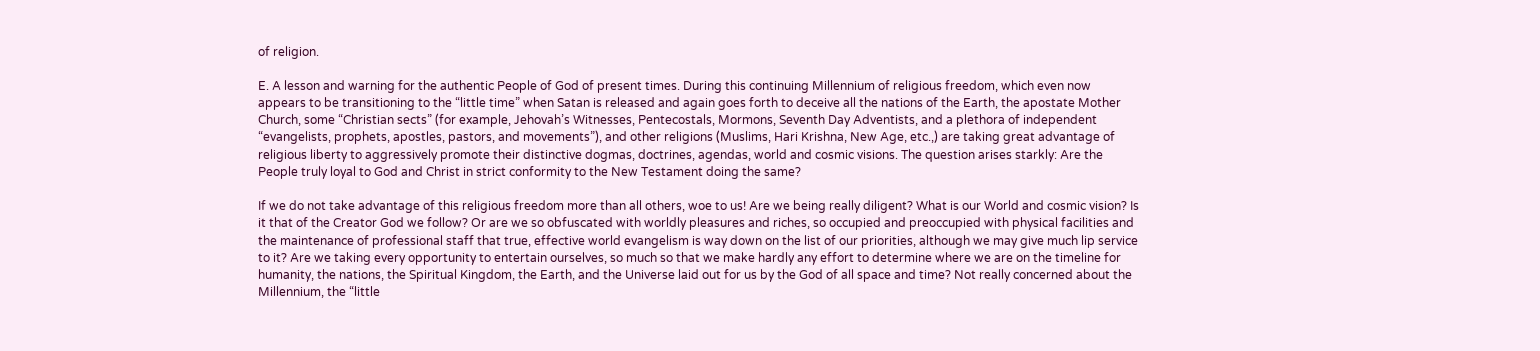of religion.

E. A lesson and warning for the authentic People of God of present times. During this continuing Millennium of religious freedom, which even now appears to be transitioning to the “little time” when Satan is released and again goes forth to deceive all the nations of the Earth, the apostate Mother Church, some “Christian sects” (for example, Jehovah’s Witnesses, Pentecostals, Mormons, Seventh Day Adventists, and a plethora of independent “evangelists, prophets, apostles, pastors, and movements”), and other religions (Muslims, Hari Krishna, New Age, etc.,) are taking great advantage of religious liberty to aggressively promote their distinctive dogmas, doctrines, agendas, world and cosmic visions. The question arises starkly: Are the People truly loyal to God and Christ in strict conformity to the New Testament doing the same?

If we do not take advantage of this religious freedom more than all others, woe to us! Are we being really diligent? What is our World and cosmic vision? Is it that of the Creator God we follow? Or are we so obfuscated with worldly pleasures and riches, so occupied and preoccupied with physical facilities and the maintenance of professional staff that true, effective world evangelism is way down on the list of our priorities, although we may give much lip service to it? Are we taking every opportunity to entertain ourselves, so much so that we make hardly any effort to determine where we are on the timeline for humanity, the nations, the Spiritual Kingdom, the Earth, and the Universe laid out for us by the God of all space and time? Not really concerned about the Millennium, the “little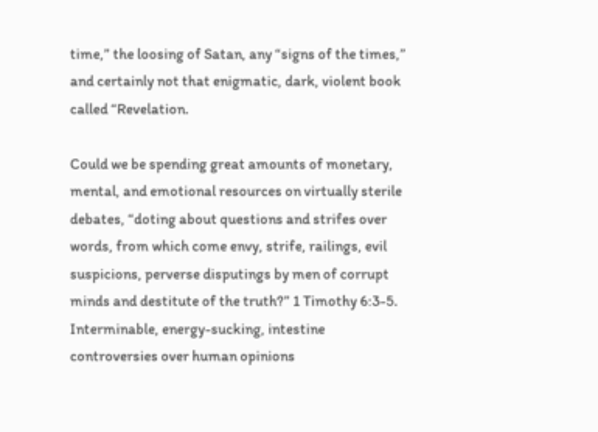time,” the loosing of Satan, any “signs of the times,” and certainly not that enigmatic, dark, violent book called “Revelation.

Could we be spending great amounts of monetary, mental, and emotional resources on virtually sterile debates, “doting about questions and strifes over words, from which come envy, strife, railings, evil suspicions, perverse disputings by men of corrupt minds and destitute of the truth?” 1 Timothy 6:3-5. Interminable, energy-sucking, intestine controversies over human opinions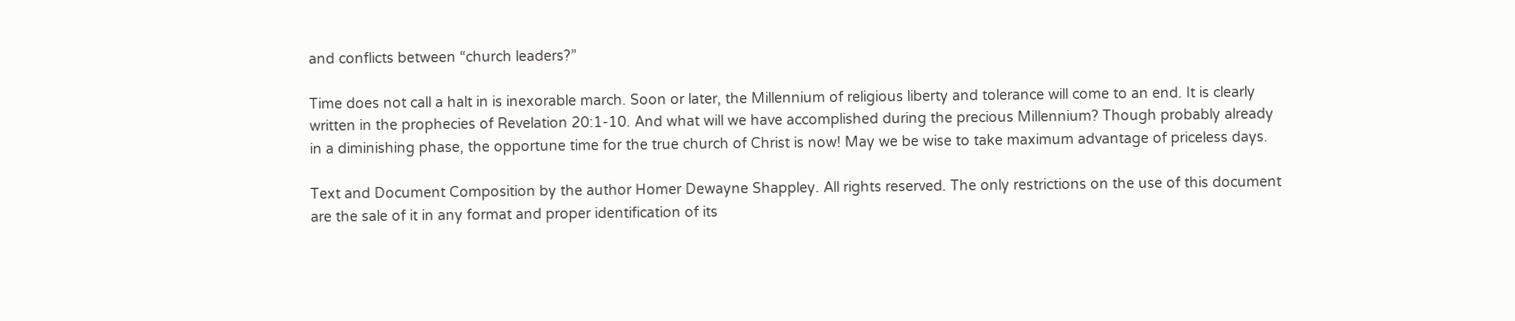and conflicts between “church leaders?”

Time does not call a halt in is inexorable march. Soon or later, the Millennium of religious liberty and tolerance will come to an end. It is clearly written in the prophecies of Revelation 20:1-10. And what will we have accomplished during the precious Millennium? Though probably already in a diminishing phase, the opportune time for the true church of Christ is now! May we be wise to take maximum advantage of priceless days.

Text and Document Composition by the author Homer Dewayne Shappley. All rights reserved. The only restrictions on the use of this document are the sale of it in any format and proper identification of its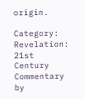origin.

Category: Revelation: 21st Century Commentary by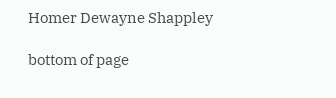Homer Dewayne Shappley

bottom of page